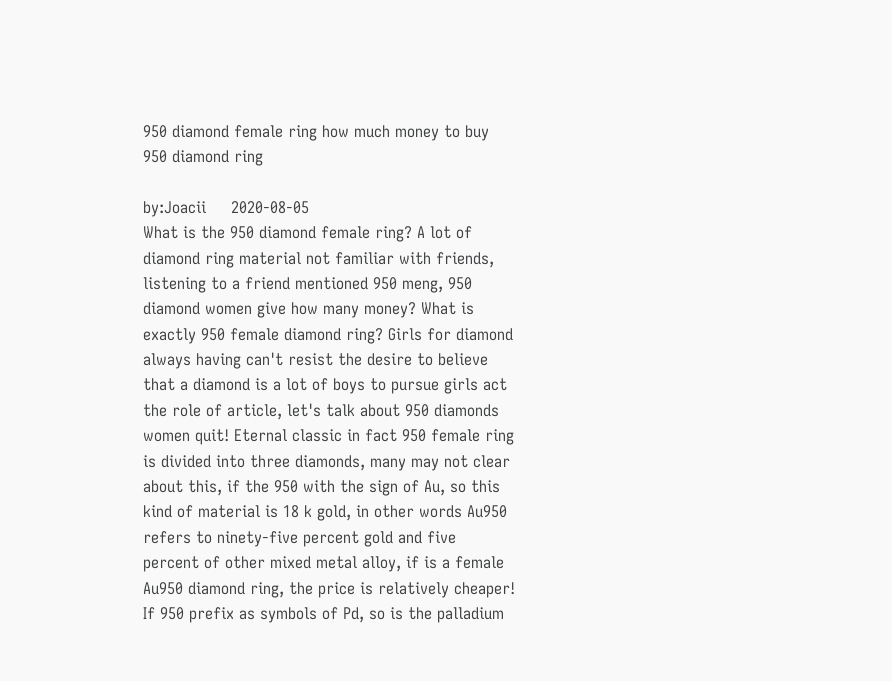950 diamond female ring how much money to buy 950 diamond ring

by:Joacii     2020-08-05
What is the 950 diamond female ring? A lot of diamond ring material not familiar with friends, listening to a friend mentioned 950 meng, 950 diamond women give how many money? What is exactly 950 female diamond ring? Girls for diamond always having can't resist the desire to believe that a diamond is a lot of boys to pursue girls act the role of article, let's talk about 950 diamonds women quit! Eternal classic in fact 950 female ring is divided into three diamonds, many may not clear about this, if the 950 with the sign of Au, so this kind of material is 18 k gold, in other words Au950 refers to ninety-five percent gold and five percent of other mixed metal alloy, if is a female Au950 diamond ring, the price is relatively cheaper! If 950 prefix as symbols of Pd, so is the palladium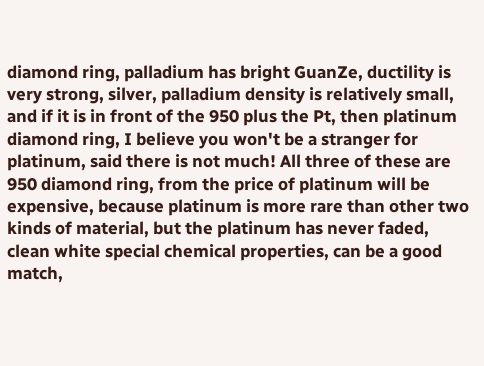diamond ring, palladium has bright GuanZe, ductility is very strong, silver, palladium density is relatively small, and if it is in front of the 950 plus the Pt, then platinum diamond ring, I believe you won't be a stranger for platinum, said there is not much! All three of these are 950 diamond ring, from the price of platinum will be expensive, because platinum is more rare than other two kinds of material, but the platinum has never faded, clean white special chemical properties, can be a good match,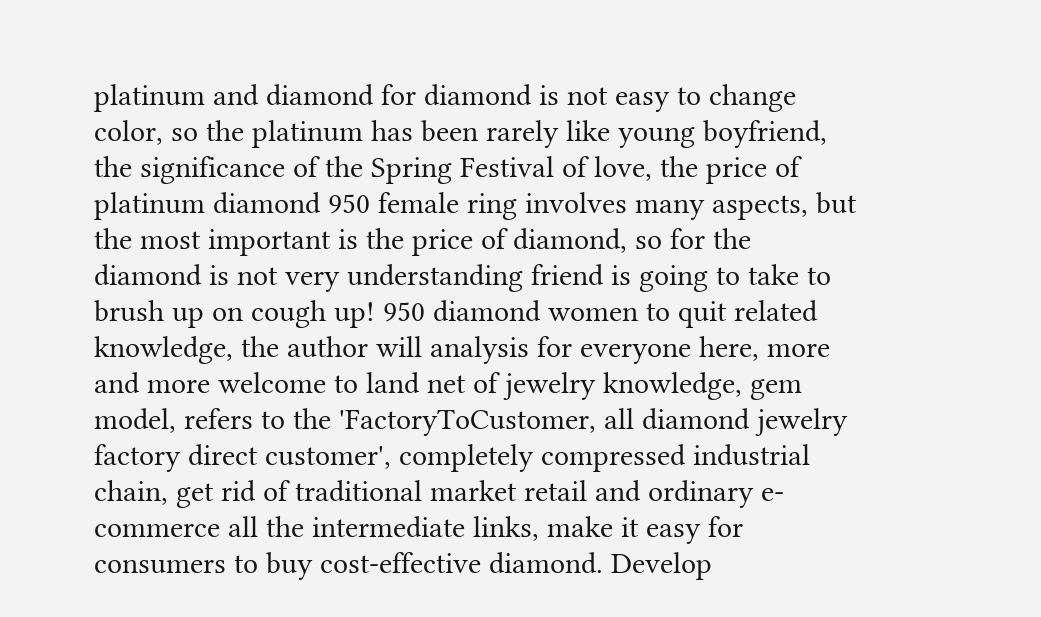platinum and diamond for diamond is not easy to change color, so the platinum has been rarely like young boyfriend, the significance of the Spring Festival of love, the price of platinum diamond 950 female ring involves many aspects, but the most important is the price of diamond, so for the diamond is not very understanding friend is going to take to brush up on cough up! 950 diamond women to quit related knowledge, the author will analysis for everyone here, more and more welcome to land net of jewelry knowledge, gem model, refers to the 'FactoryToCustomer, all diamond jewelry factory direct customer', completely compressed industrial chain, get rid of traditional market retail and ordinary e-commerce all the intermediate links, make it easy for consumers to buy cost-effective diamond. Develop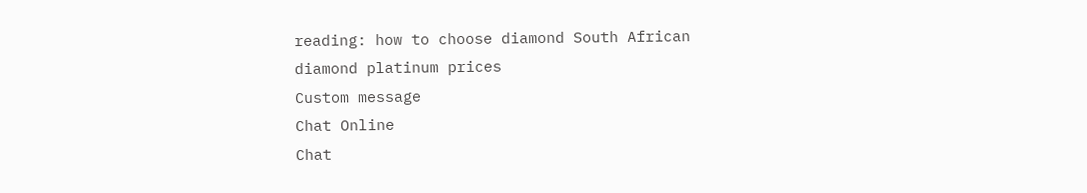reading: how to choose diamond South African diamond platinum prices
Custom message
Chat Online
Chat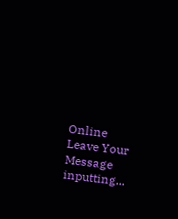Online
Leave Your Message inputting...